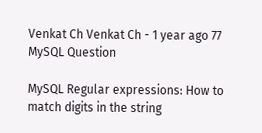Venkat Ch Venkat Ch - 1 year ago 77
MySQL Question

MySQL Regular expressions: How to match digits in the string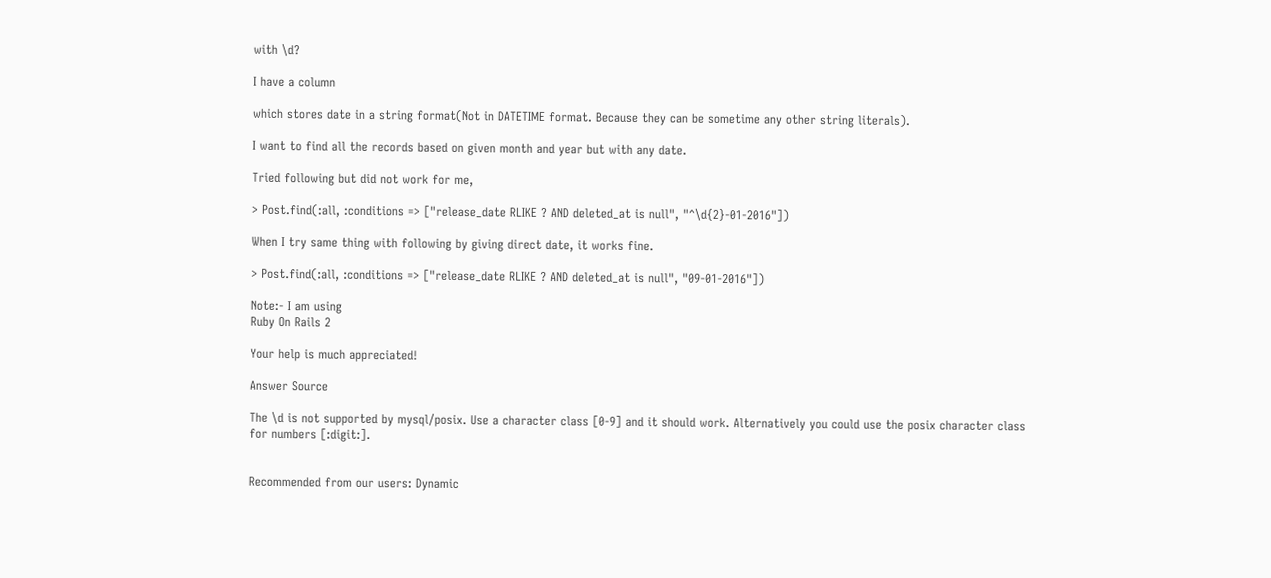with \d?

I have a column

which stores date in a string format(Not in DATETIME format. Because they can be sometime any other string literals).

I want to find all the records based on given month and year but with any date.

Tried following but did not work for me,

> Post.find(:all, :conditions => ["release_date RLIKE ? AND deleted_at is null", "^\d{2}-01-2016"])

When I try same thing with following by giving direct date, it works fine.

> Post.find(:all, :conditions => ["release_date RLIKE ? AND deleted_at is null", "09-01-2016"])

Note:- I am using
Ruby On Rails 2

Your help is much appreciated!

Answer Source

The \d is not supported by mysql/posix. Use a character class [0-9] and it should work. Alternatively you could use the posix character class for numbers [:digit:].


Recommended from our users: Dynamic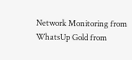Network Monitoring from WhatsUp Gold from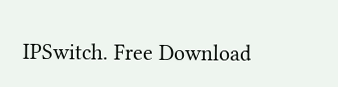IPSwitch. Free Download